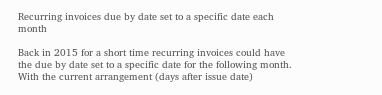Recurring invoices due by date set to a specific date each month

Back in 2015 for a short time recurring invoices could have the due by date set to a specific date for the following month. With the current arrangement (days after issue date)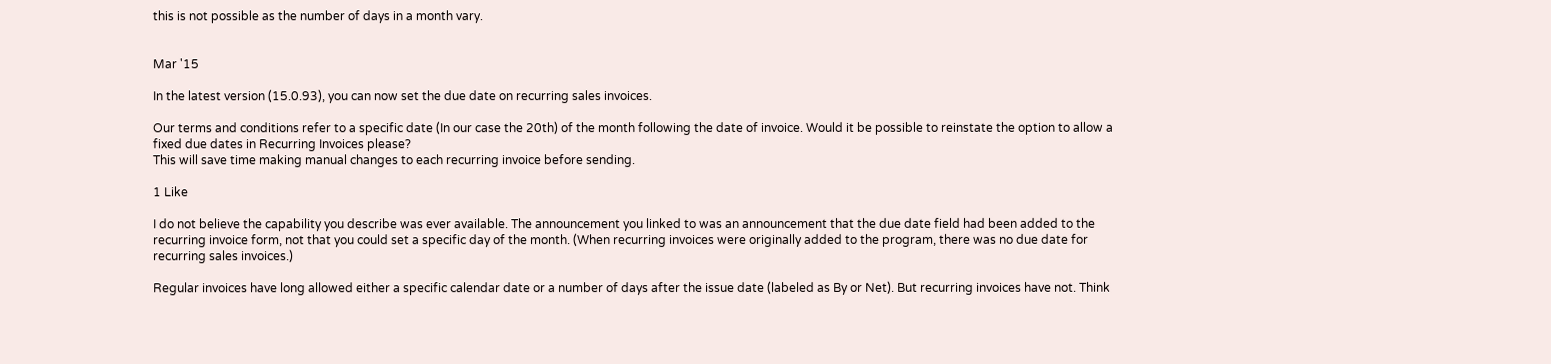this is not possible as the number of days in a month vary.


Mar '15

In the latest version (15.0.93), you can now set the due date on recurring sales invoices.

Our terms and conditions refer to a specific date (In our case the 20th) of the month following the date of invoice. Would it be possible to reinstate the option to allow a fixed due dates in Recurring Invoices please?
This will save time making manual changes to each recurring invoice before sending.

1 Like

I do not believe the capability you describe was ever available. The announcement you linked to was an announcement that the due date field had been added to the recurring invoice form, not that you could set a specific day of the month. (When recurring invoices were originally added to the program, there was no due date for recurring sales invoices.)

Regular invoices have long allowed either a specific calendar date or a number of days after the issue date (labeled as By or Net). But recurring invoices have not. Think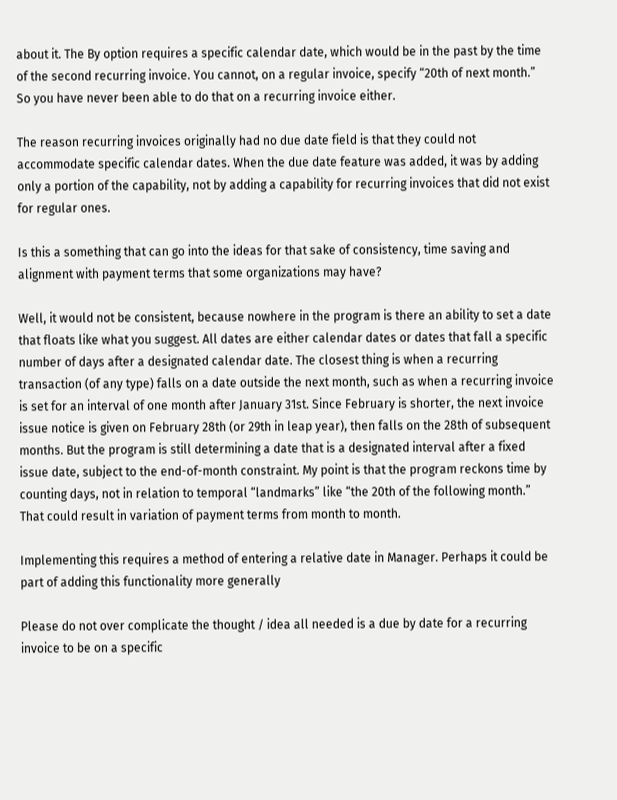about it. The By option requires a specific calendar date, which would be in the past by the time of the second recurring invoice. You cannot, on a regular invoice, specify “20th of next month.” So you have never been able to do that on a recurring invoice either.

The reason recurring invoices originally had no due date field is that they could not accommodate specific calendar dates. When the due date feature was added, it was by adding only a portion of the capability, not by adding a capability for recurring invoices that did not exist for regular ones.

Is this a something that can go into the ideas for that sake of consistency, time saving and alignment with payment terms that some organizations may have?

Well, it would not be consistent, because nowhere in the program is there an ability to set a date that floats like what you suggest. All dates are either calendar dates or dates that fall a specific number of days after a designated calendar date. The closest thing is when a recurring transaction (of any type) falls on a date outside the next month, such as when a recurring invoice is set for an interval of one month after January 31st. Since February is shorter, the next invoice issue notice is given on February 28th (or 29th in leap year), then falls on the 28th of subsequent months. But the program is still determining a date that is a designated interval after a fixed issue date, subject to the end-of-month constraint. My point is that the program reckons time by counting days, not in relation to temporal “landmarks” like “the 20th of the following month.” That could result in variation of payment terms from month to month.

Implementing this requires a method of entering a relative date in Manager. Perhaps it could be part of adding this functionality more generally

Please do not over complicate the thought / idea all needed is a due by date for a recurring invoice to be on a specific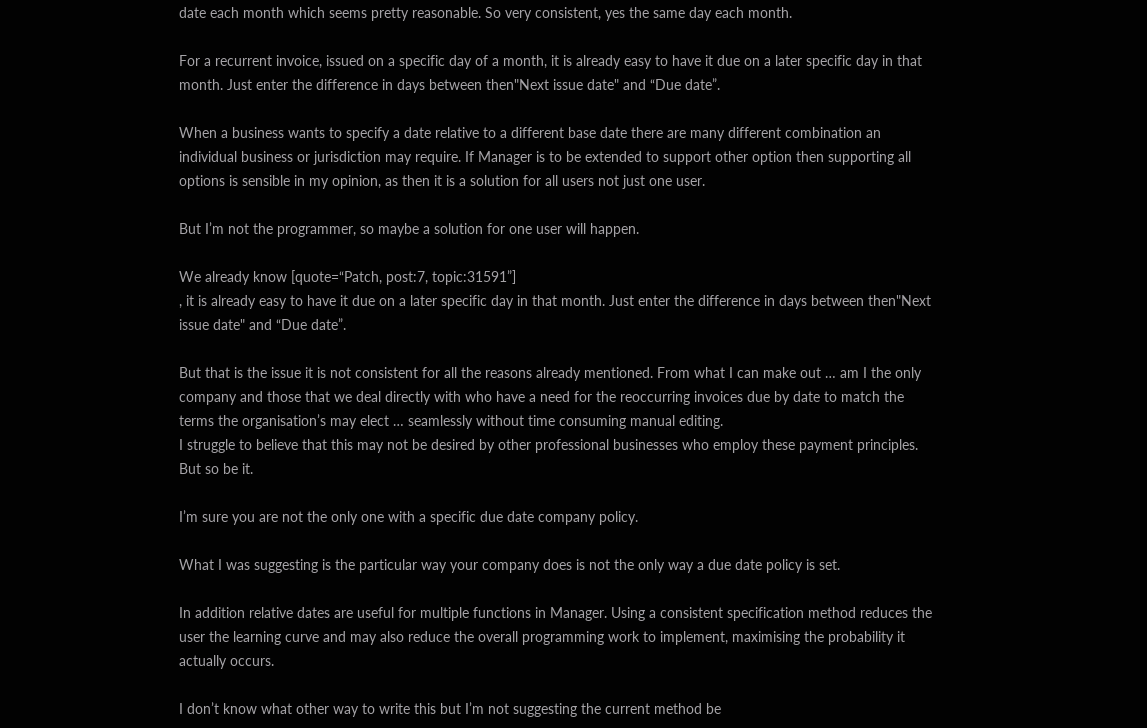date each month which seems pretty reasonable. So very consistent, yes the same day each month.

For a recurrent invoice, issued on a specific day of a month, it is already easy to have it due on a later specific day in that month. Just enter the difference in days between then"Next issue date" and “Due date”.

When a business wants to specify a date relative to a different base date there are many different combination an individual business or jurisdiction may require. If Manager is to be extended to support other option then supporting all options is sensible in my opinion, as then it is a solution for all users not just one user.

But I’m not the programmer, so maybe a solution for one user will happen.

We already know [quote=“Patch, post:7, topic:31591”]
, it is already easy to have it due on a later specific day in that month. Just enter the difference in days between then"Next issue date" and “Due date”.

But that is the issue it is not consistent for all the reasons already mentioned. From what I can make out … am I the only company and those that we deal directly with who have a need for the reoccurring invoices due by date to match the terms the organisation’s may elect … seamlessly without time consuming manual editing.
I struggle to believe that this may not be desired by other professional businesses who employ these payment principles.
But so be it.

I’m sure you are not the only one with a specific due date company policy.

What I was suggesting is the particular way your company does is not the only way a due date policy is set.

In addition relative dates are useful for multiple functions in Manager. Using a consistent specification method reduces the user the learning curve and may also reduce the overall programming work to implement, maximising the probability it actually occurs.

I don’t know what other way to write this but I’m not suggesting the current method be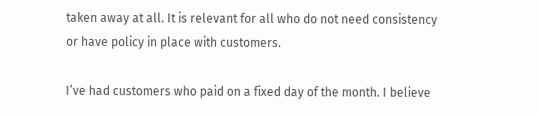taken away at all. It is relevant for all who do not need consistency or have policy in place with customers.

I’ve had customers who paid on a fixed day of the month. I believe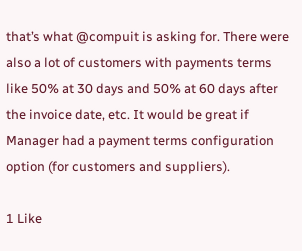that’s what @compuit is asking for. There were also a lot of customers with payments terms like 50% at 30 days and 50% at 60 days after the invoice date, etc. It would be great if Manager had a payment terms configuration option (for customers and suppliers).

1 Like